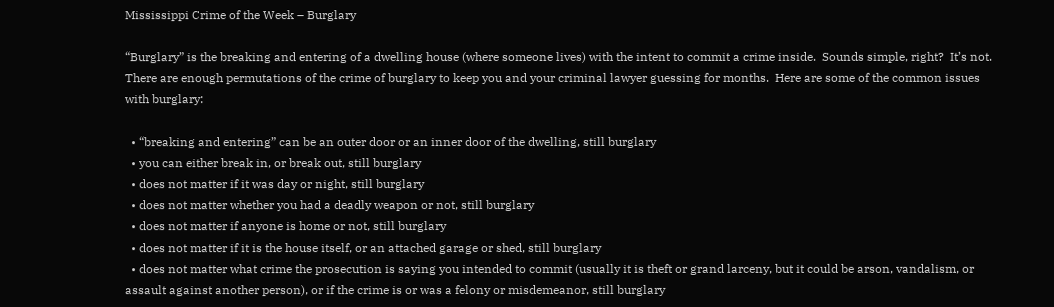Mississippi Crime of the Week – Burglary

“Burglary” is the breaking and entering of a dwelling house (where someone lives) with the intent to commit a crime inside.  Sounds simple, right?  It’s not.  There are enough permutations of the crime of burglary to keep you and your criminal lawyer guessing for months.  Here are some of the common issues with burglary:

  • “breaking and entering” can be an outer door or an inner door of the dwelling, still burglary
  • you can either break in, or break out, still burglary
  • does not matter if it was day or night, still burglary
  • does not matter whether you had a deadly weapon or not, still burglary
  • does not matter if anyone is home or not, still burglary
  • does not matter if it is the house itself, or an attached garage or shed, still burglary
  • does not matter what crime the prosecution is saying you intended to commit (usually it is theft or grand larceny, but it could be arson, vandalism, or assault against another person), or if the crime is or was a felony or misdemeanor, still burglary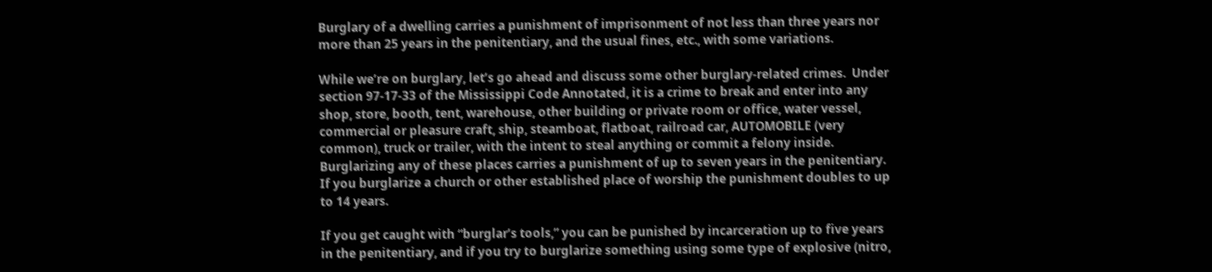Burglary of a dwelling carries a punishment of imprisonment of not less than three years nor more than 25 years in the penitentiary, and the usual fines, etc., with some variations.

While we’re on burglary, let’s go ahead and discuss some other burglary-related crimes.  Under section 97-17-33 of the Mississippi Code Annotated, it is a crime to break and enter into any shop, store, booth, tent, warehouse, other building or private room or office, water vessel, commercial or pleasure craft, ship, steamboat, flatboat, railroad car, AUTOMOBILE (very common), truck or trailer, with the intent to steal anything or commit a felony inside.  Burglarizing any of these places carries a punishment of up to seven years in the penitentiary.  If you burglarize a church or other established place of worship the punishment doubles to up to 14 years.

If you get caught with “burglar’s tools,” you can be punished by incarceration up to five years in the penitentiary, and if you try to burglarize something using some type of explosive (nitro,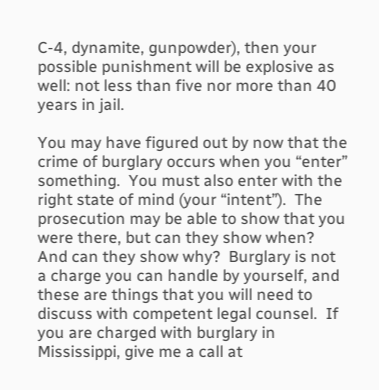C-4, dynamite, gunpowder), then your possible punishment will be explosive as well: not less than five nor more than 40 years in jail.

You may have figured out by now that the crime of burglary occurs when you “enter” something.  You must also enter with the right state of mind (your “intent”).  The prosecution may be able to show that you were there, but can they show when?  And can they show why?  Burglary is not a charge you can handle by yourself, and these are things that you will need to discuss with competent legal counsel.  If you are charged with burglary in Mississippi, give me a call at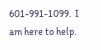601-991-1099.  I am here to help.